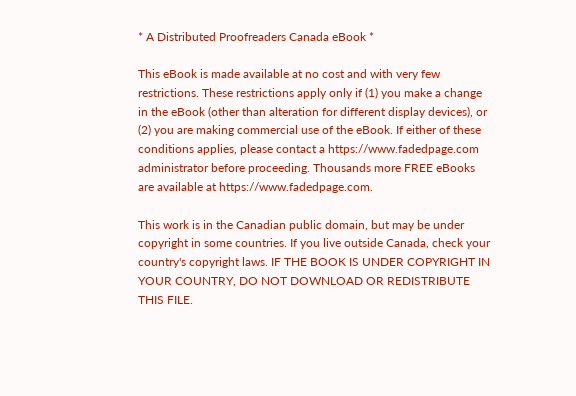* A Distributed Proofreaders Canada eBook *

This eBook is made available at no cost and with very few restrictions. These restrictions apply only if (1) you make a change in the eBook (other than alteration for different display devices), or (2) you are making commercial use of the eBook. If either of these conditions applies, please contact a https://www.fadedpage.com administrator before proceeding. Thousands more FREE eBooks are available at https://www.fadedpage.com.

This work is in the Canadian public domain, but may be under copyright in some countries. If you live outside Canada, check your country's copyright laws. IF THE BOOK IS UNDER COPYRIGHT IN YOUR COUNTRY, DO NOT DOWNLOAD OR REDISTRIBUTE THIS FILE.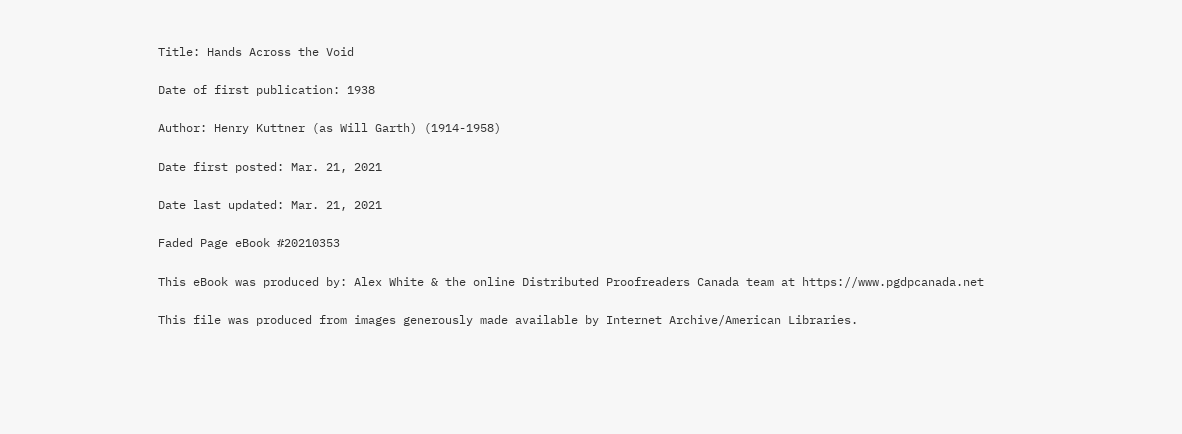Title: Hands Across the Void

Date of first publication: 1938

Author: Henry Kuttner (as Will Garth) (1914-1958)

Date first posted: Mar. 21, 2021

Date last updated: Mar. 21, 2021

Faded Page eBook #20210353

This eBook was produced by: Alex White & the online Distributed Proofreaders Canada team at https://www.pgdpcanada.net

This file was produced from images generously made available by Internet Archive/American Libraries.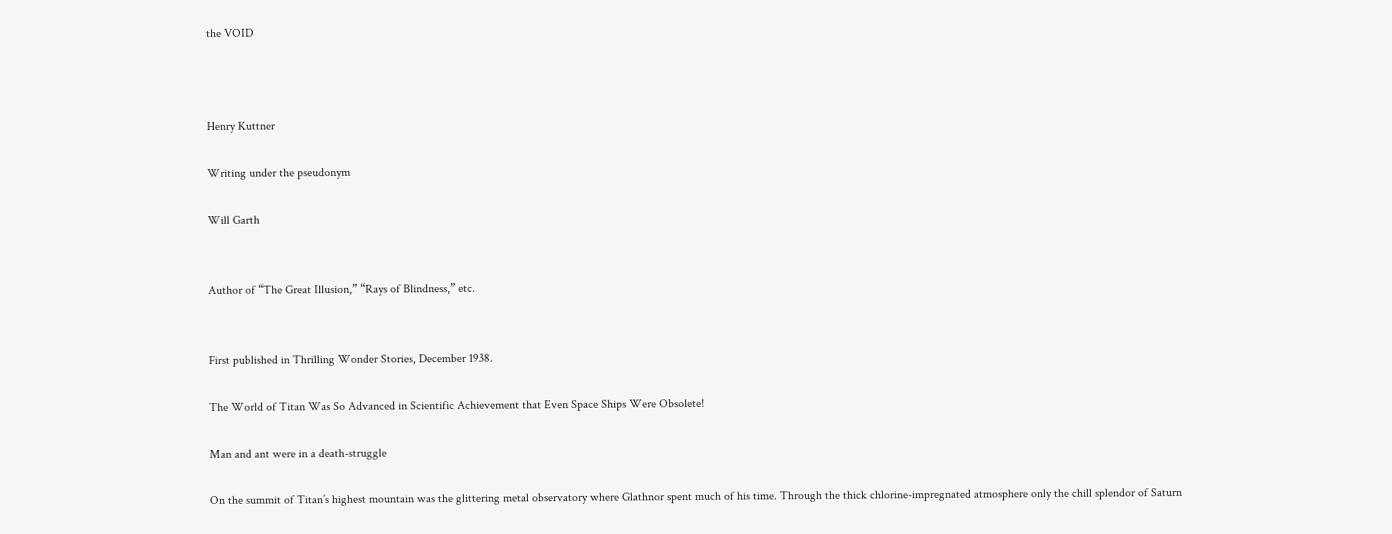the VOID



Henry Kuttner

Writing under the pseudonym

Will Garth


Author of “The Great Illusion,” “Rays of Blindness,” etc.


First published in Thrilling Wonder Stories, December 1938.

The World of Titan Was So Advanced in Scientific Achievement that Even Space Ships Were Obsolete!

Man and ant were in a death-struggle

On the summit of Titan’s highest mountain was the glittering metal observatory where Glathnor spent much of his time. Through the thick chlorine-impregnated atmosphere only the chill splendor of Saturn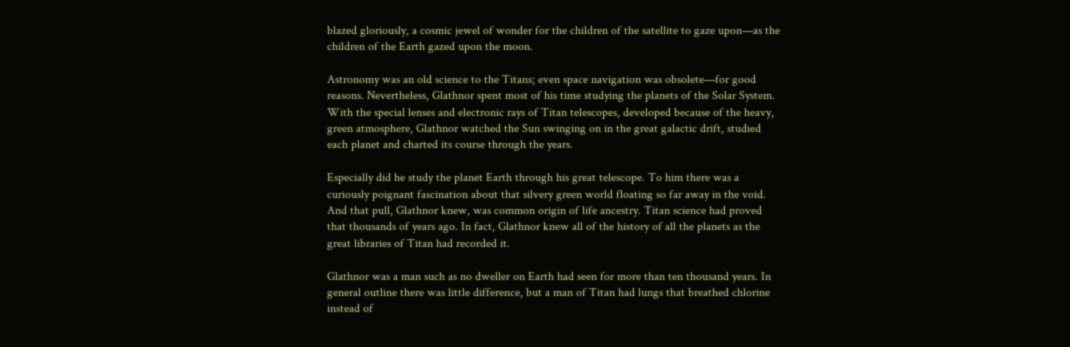blazed gloriously, a cosmic jewel of wonder for the children of the satellite to gaze upon—as the children of the Earth gazed upon the moon.

Astronomy was an old science to the Titans; even space navigation was obsolete—for good reasons. Nevertheless, Glathnor spent most of his time studying the planets of the Solar System. With the special lenses and electronic rays of Titan telescopes, developed because of the heavy, green atmosphere, Glathnor watched the Sun swinging on in the great galactic drift, studied each planet and charted its course through the years.

Especially did he study the planet Earth through his great telescope. To him there was a curiously poignant fascination about that silvery green world floating so far away in the void. And that pull, Glathnor knew, was common origin of life ancestry. Titan science had proved that thousands of years ago. In fact, Glathnor knew all of the history of all the planets as the great libraries of Titan had recorded it.

Glathnor was a man such as no dweller on Earth had seen for more than ten thousand years. In general outline there was little difference, but a man of Titan had lungs that breathed chlorine instead of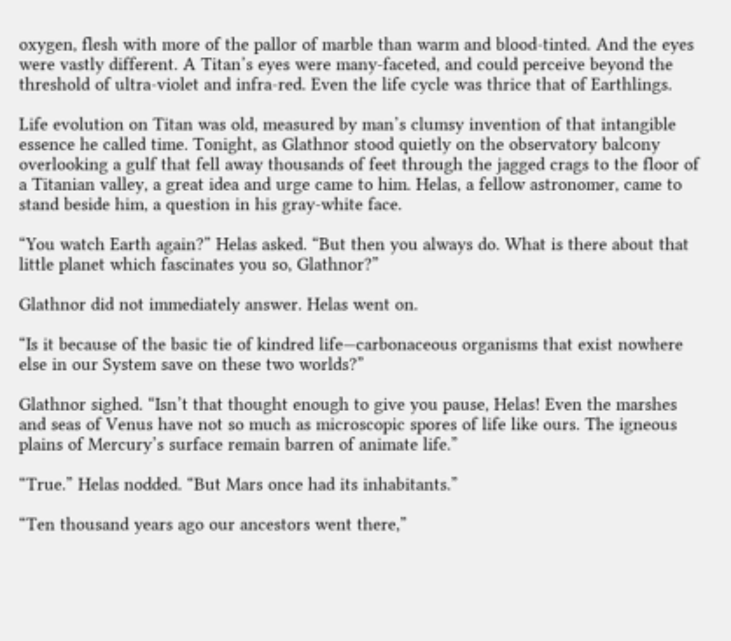oxygen, flesh with more of the pallor of marble than warm and blood-tinted. And the eyes were vastly different. A Titan’s eyes were many-faceted, and could perceive beyond the threshold of ultra-violet and infra-red. Even the life cycle was thrice that of Earthlings.

Life evolution on Titan was old, measured by man’s clumsy invention of that intangible essence he called time. Tonight, as Glathnor stood quietly on the observatory balcony overlooking a gulf that fell away thousands of feet through the jagged crags to the floor of a Titanian valley, a great idea and urge came to him. Helas, a fellow astronomer, came to stand beside him, a question in his gray-white face.

“You watch Earth again?” Helas asked. “But then you always do. What is there about that little planet which fascinates you so, Glathnor?”

Glathnor did not immediately answer. Helas went on.

“Is it because of the basic tie of kindred life—carbonaceous organisms that exist nowhere else in our System save on these two worlds?”

Glathnor sighed. “Isn’t that thought enough to give you pause, Helas! Even the marshes and seas of Venus have not so much as microscopic spores of life like ours. The igneous plains of Mercury’s surface remain barren of animate life.”

“True.” Helas nodded. “But Mars once had its inhabitants.”

“Ten thousand years ago our ancestors went there,”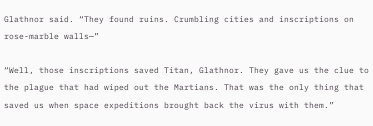Glathnor said. “They found ruins. Crumbling cities and inscriptions on rose-marble walls—”

“Well, those inscriptions saved Titan, Glathnor. They gave us the clue to the plague that had wiped out the Martians. That was the only thing that saved us when space expeditions brought back the virus with them.”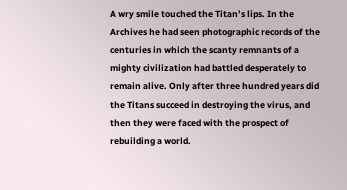A wry smile touched the Titan’s lips. In the Archives he had seen photographic records of the centuries in which the scanty remnants of a mighty civilization had battled desperately to remain alive. Only after three hundred years did the Titans succeed in destroying the virus, and then they were faced with the prospect of rebuilding a world.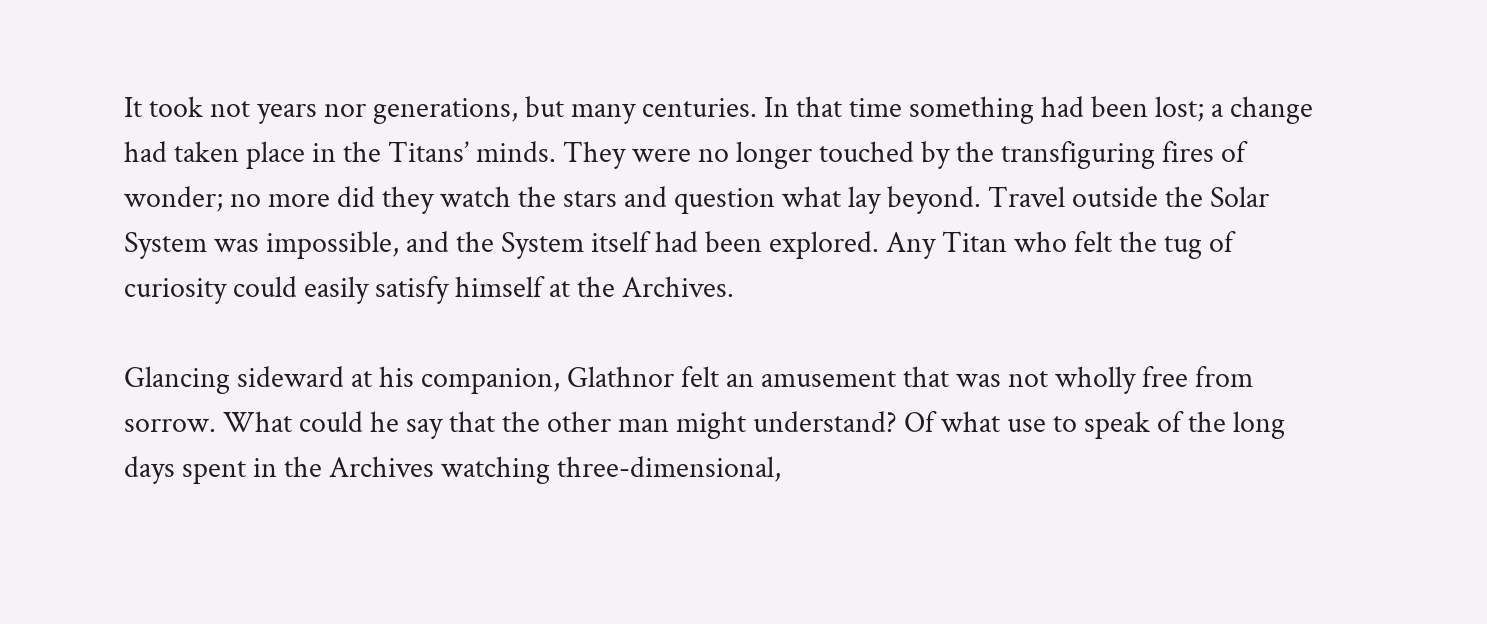It took not years nor generations, but many centuries. In that time something had been lost; a change had taken place in the Titans’ minds. They were no longer touched by the transfiguring fires of wonder; no more did they watch the stars and question what lay beyond. Travel outside the Solar System was impossible, and the System itself had been explored. Any Titan who felt the tug of curiosity could easily satisfy himself at the Archives.

Glancing sideward at his companion, Glathnor felt an amusement that was not wholly free from sorrow. What could he say that the other man might understand? Of what use to speak of the long days spent in the Archives watching three-dimensional,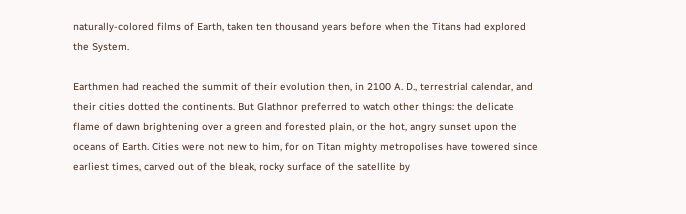naturally-colored films of Earth, taken ten thousand years before when the Titans had explored the System.

Earthmen had reached the summit of their evolution then, in 2100 A. D., terrestrial calendar, and their cities dotted the continents. But Glathnor preferred to watch other things: the delicate flame of dawn brightening over a green and forested plain, or the hot, angry sunset upon the oceans of Earth. Cities were not new to him, for on Titan mighty metropolises have towered since earliest times, carved out of the bleak, rocky surface of the satellite by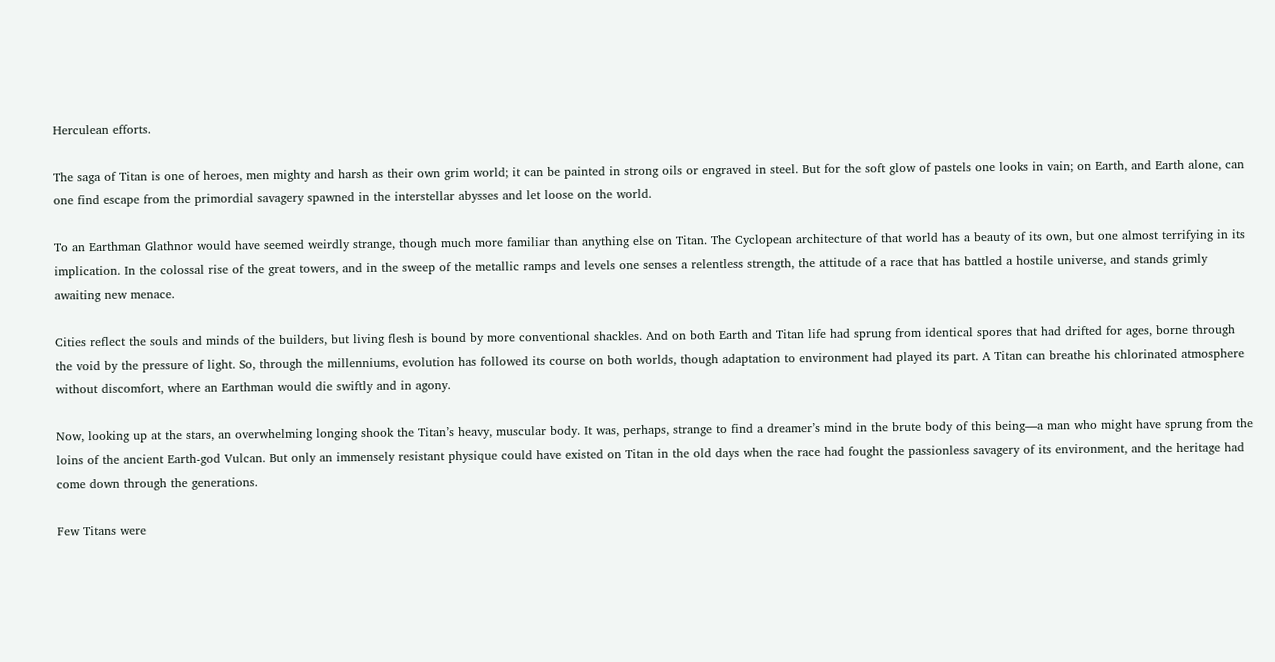Herculean efforts.

The saga of Titan is one of heroes, men mighty and harsh as their own grim world; it can be painted in strong oils or engraved in steel. But for the soft glow of pastels one looks in vain; on Earth, and Earth alone, can one find escape from the primordial savagery spawned in the interstellar abysses and let loose on the world.

To an Earthman Glathnor would have seemed weirdly strange, though much more familiar than anything else on Titan. The Cyclopean architecture of that world has a beauty of its own, but one almost terrifying in its implication. In the colossal rise of the great towers, and in the sweep of the metallic ramps and levels one senses a relentless strength, the attitude of a race that has battled a hostile universe, and stands grimly awaiting new menace.

Cities reflect the souls and minds of the builders, but living flesh is bound by more conventional shackles. And on both Earth and Titan life had sprung from identical spores that had drifted for ages, borne through the void by the pressure of light. So, through the millenniums, evolution has followed its course on both worlds, though adaptation to environment had played its part. A Titan can breathe his chlorinated atmosphere without discomfort, where an Earthman would die swiftly and in agony.

Now, looking up at the stars, an overwhelming longing shook the Titan’s heavy, muscular body. It was, perhaps, strange to find a dreamer’s mind in the brute body of this being—a man who might have sprung from the loins of the ancient Earth-god Vulcan. But only an immensely resistant physique could have existed on Titan in the old days when the race had fought the passionless savagery of its environment, and the heritage had come down through the generations.

Few Titans were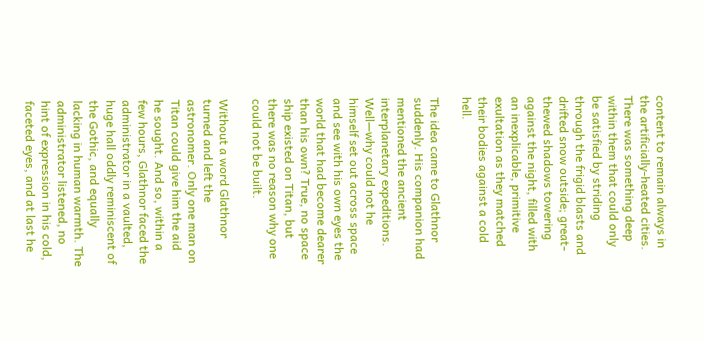content to remain always in the artificially-heated cities. There was something deep within them that could only be satisfied by striding through the frigid blasts and drifted snow outside; great-thewed shadows towering against the night, filled with an inexplicable, primitive exultation as they matched their bodies against a cold hell.

The idea came to Glathnor suddenly. His companion had mentioned the ancient interplanetary expeditions. Well—why could not he himself set out across space and see with his own eyes the world that had become dearer than his own? True, no space ship existed on Titan, but there was no reason why one could not be built.

Without a word Glathnor turned and left the astronomer. Only one man on Titan could give him the aid he sought. And so, within a few hours, Glathnor faced the administrator in a vaulted, huge hall oddly reminiscent of the Gothic, and equally lacking in human warmth. The administrator listened, no hint of expression in his cold, faceted eyes, and at last he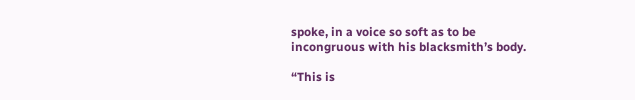spoke, in a voice so soft as to be incongruous with his blacksmith’s body.

“This is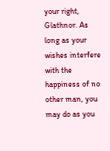your right, Glathnor. As long as your wishes interfere with the happiness of no other man, you may do as you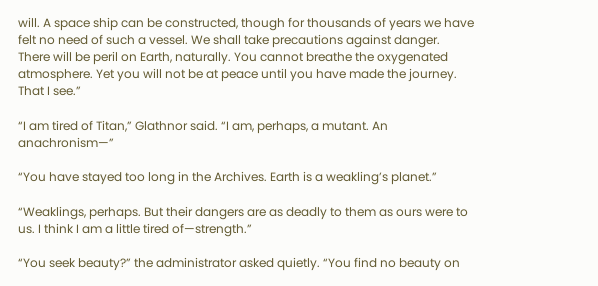will. A space ship can be constructed, though for thousands of years we have felt no need of such a vessel. We shall take precautions against danger. There will be peril on Earth, naturally. You cannot breathe the oxygenated atmosphere. Yet you will not be at peace until you have made the journey. That I see.”

“I am tired of Titan,” Glathnor said. “I am, perhaps, a mutant. An anachronism—”

“You have stayed too long in the Archives. Earth is a weakling’s planet.”

“Weaklings, perhaps. But their dangers are as deadly to them as ours were to us. I think I am a little tired of—strength.”

“You seek beauty?” the administrator asked quietly. “You find no beauty on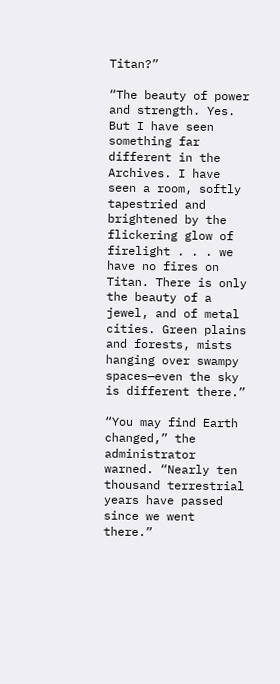Titan?”

“The beauty of power and strength. Yes. But I have seen something far different in the Archives. I have seen a room, softly tapestried and brightened by the flickering glow of firelight . . . we have no fires on Titan. There is only the beauty of a jewel, and of metal cities. Green plains and forests, mists hanging over swampy spaces—even the sky is different there.”

“You may find Earth changed,” the administrator warned. “Nearly ten thousand terrestrial years have passed since we went there.”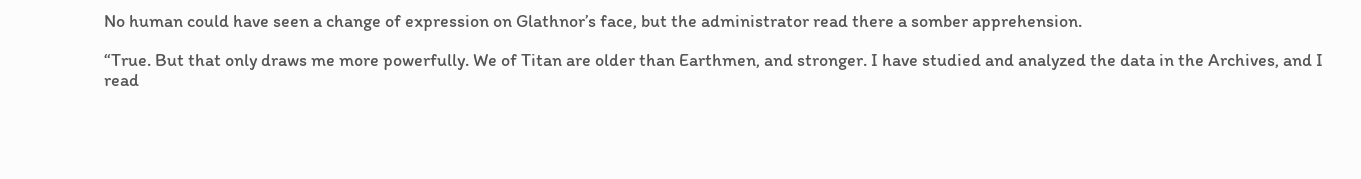No human could have seen a change of expression on Glathnor’s face, but the administrator read there a somber apprehension.

“True. But that only draws me more powerfully. We of Titan are older than Earthmen, and stronger. I have studied and analyzed the data in the Archives, and I read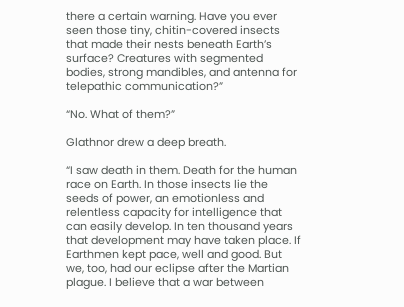there a certain warning. Have you ever seen those tiny, chitin-covered insects that made their nests beneath Earth’s surface? Creatures with segmented bodies, strong mandibles, and antenna for telepathic communication?”

“No. What of them?”

Glathnor drew a deep breath.

“I saw death in them. Death for the human race on Earth. In those insects lie the seeds of power, an emotionless and relentless capacity for intelligence that can easily develop. In ten thousand years that development may have taken place. If Earthmen kept pace, well and good. But we, too, had our eclipse after the Martian plague. I believe that a war between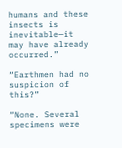humans and these insects is inevitable—it may have already occurred.”

“Earthmen had no suspicion of this?”

“None. Several specimens were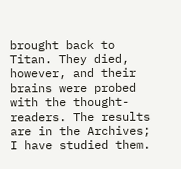brought back to Titan. They died, however, and their brains were probed with the thought-readers. The results are in the Archives; I have studied them.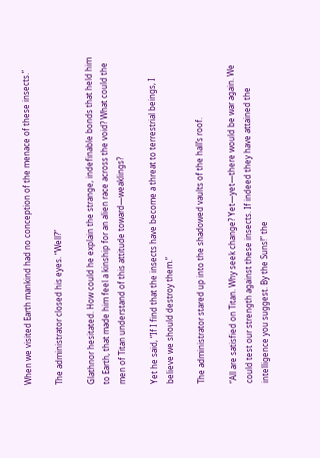When we visited Earth mankind had no conception of the menace of these insects.”

The administrator closed his eyes. “Well?”

Glathnor hesitated. How could he explain the strange, indefinable bonds that held him to Earth, that made him feel a kinship for an alien race across the void? What could the men of Titan understand of this attitude toward—weaklings?

Yet he said, “If I find that the insects have become a threat to terrestrial beings, I believe we should destroy them.”

The administrator stared up into the shadowed vaults of the hall’s roof.

“All are satisfied on Titan. Why seek change? Yet—yet—there would be war again. We could test our strength against these insects. If indeed they have attained the intelligence you suggest. By the Suns!” the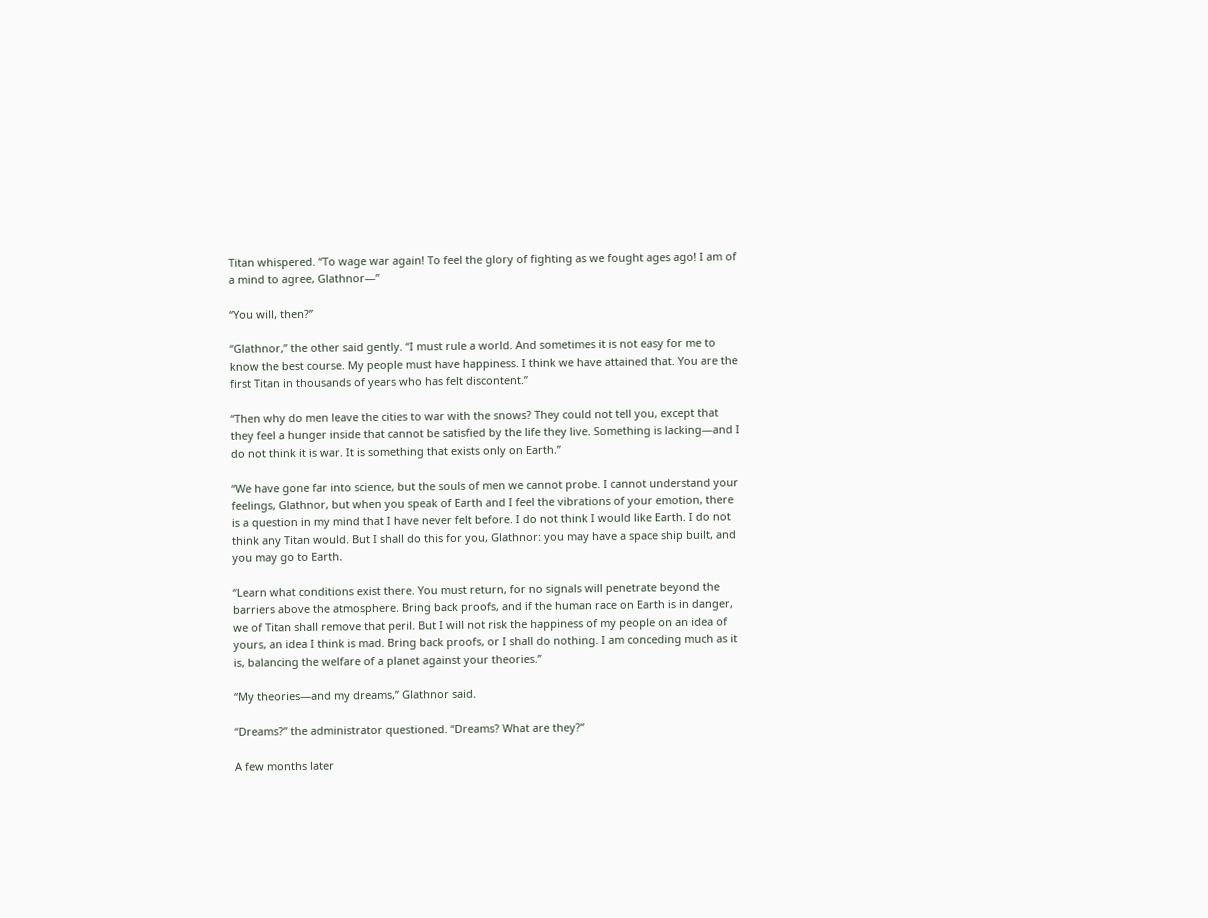Titan whispered. “To wage war again! To feel the glory of fighting as we fought ages ago! I am of a mind to agree, Glathnor—”

“You will, then?”

“Glathnor,” the other said gently. “I must rule a world. And sometimes it is not easy for me to know the best course. My people must have happiness. I think we have attained that. You are the first Titan in thousands of years who has felt discontent.”

“Then why do men leave the cities to war with the snows? They could not tell you, except that they feel a hunger inside that cannot be satisfied by the life they live. Something is lacking—and I do not think it is war. It is something that exists only on Earth.”

“We have gone far into science, but the souls of men we cannot probe. I cannot understand your feelings, Glathnor, but when you speak of Earth and I feel the vibrations of your emotion, there is a question in my mind that I have never felt before. I do not think I would like Earth. I do not think any Titan would. But I shall do this for you, Glathnor: you may have a space ship built, and you may go to Earth.

“Learn what conditions exist there. You must return, for no signals will penetrate beyond the barriers above the atmosphere. Bring back proofs, and if the human race on Earth is in danger, we of Titan shall remove that peril. But I will not risk the happiness of my people on an idea of yours, an idea I think is mad. Bring back proofs, or I shall do nothing. I am conceding much as it is, balancing the welfare of a planet against your theories.”

“My theories—and my dreams,” Glathnor said.

“Dreams?” the administrator questioned. “Dreams? What are they?”

A few months later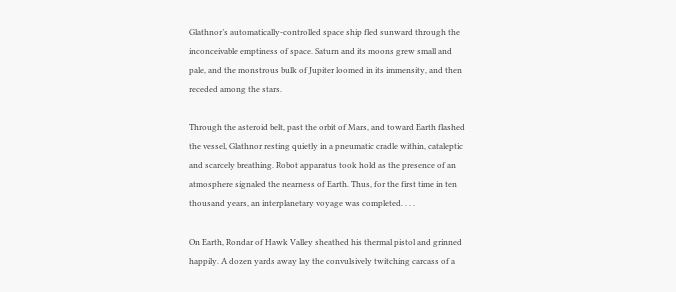Glathnor’s automatically-controlled space ship fled sunward through the inconceivable emptiness of space. Saturn and its moons grew small and pale, and the monstrous bulk of Jupiter loomed in its immensity, and then receded among the stars.

Through the asteroid belt, past the orbit of Mars, and toward Earth flashed the vessel, Glathnor resting quietly in a pneumatic cradle within, cataleptic and scarcely breathing. Robot apparatus took hold as the presence of an atmosphere signaled the nearness of Earth. Thus, for the first time in ten thousand years, an interplanetary voyage was completed. . . .

On Earth, Rondar of Hawk Valley sheathed his thermal pistol and grinned happily. A dozen yards away lay the convulsively twitching carcass of a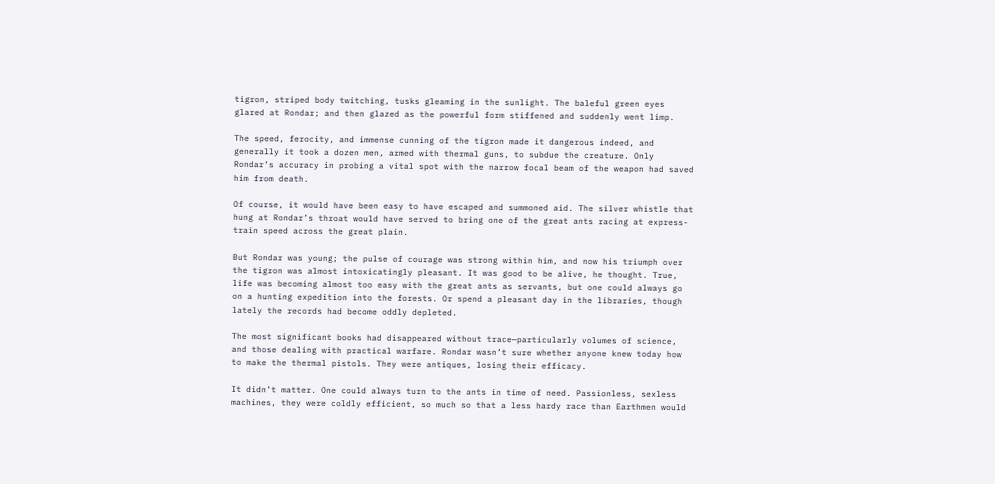tigron, striped body twitching, tusks gleaming in the sunlight. The baleful green eyes glared at Rondar; and then glazed as the powerful form stiffened and suddenly went limp.

The speed, ferocity, and immense cunning of the tigron made it dangerous indeed, and generally it took a dozen men, armed with thermal guns, to subdue the creature. Only Rondar’s accuracy in probing a vital spot with the narrow focal beam of the weapon had saved him from death.

Of course, it would have been easy to have escaped and summoned aid. The silver whistle that hung at Rondar’s throat would have served to bring one of the great ants racing at express-train speed across the great plain.

But Rondar was young; the pulse of courage was strong within him, and now his triumph over the tigron was almost intoxicatingly pleasant. It was good to be alive, he thought. True, life was becoming almost too easy with the great ants as servants, but one could always go on a hunting expedition into the forests. Or spend a pleasant day in the libraries, though lately the records had become oddly depleted.

The most significant books had disappeared without trace—particularly volumes of science, and those dealing with practical warfare. Rondar wasn’t sure whether anyone knew today how to make the thermal pistols. They were antiques, losing their efficacy.

It didn’t matter. One could always turn to the ants in time of need. Passionless, sexless machines, they were coldly efficient, so much so that a less hardy race than Earthmen would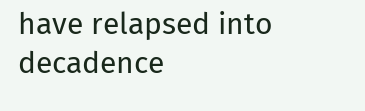have relapsed into decadence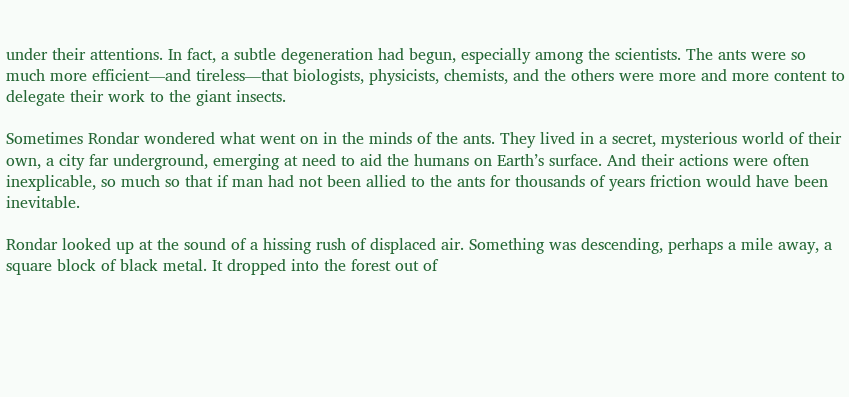under their attentions. In fact, a subtle degeneration had begun, especially among the scientists. The ants were so much more efficient—and tireless—that biologists, physicists, chemists, and the others were more and more content to delegate their work to the giant insects.

Sometimes Rondar wondered what went on in the minds of the ants. They lived in a secret, mysterious world of their own, a city far underground, emerging at need to aid the humans on Earth’s surface. And their actions were often inexplicable, so much so that if man had not been allied to the ants for thousands of years friction would have been inevitable.

Rondar looked up at the sound of a hissing rush of displaced air. Something was descending, perhaps a mile away, a square block of black metal. It dropped into the forest out of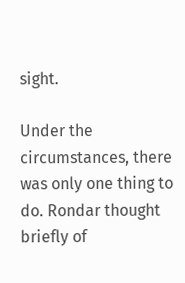sight.

Under the circumstances, there was only one thing to do. Rondar thought briefly of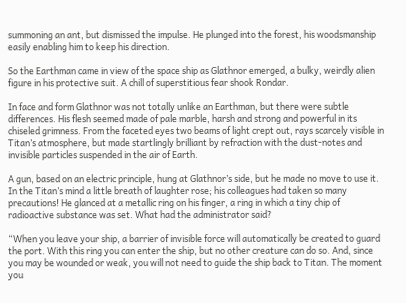summoning an ant, but dismissed the impulse. He plunged into the forest, his woodsmanship easily enabling him to keep his direction.

So the Earthman came in view of the space ship as Glathnor emerged, a bulky, weirdly alien figure in his protective suit. A chill of superstitious fear shook Rondar.

In face and form Glathnor was not totally unlike an Earthman, but there were subtle differences. His flesh seemed made of pale marble, harsh and strong and powerful in its chiseled grimness. From the faceted eyes two beams of light crept out, rays scarcely visible in Titan’s atmosphere, but made startlingly brilliant by refraction with the dust-notes and invisible particles suspended in the air of Earth.

A gun, based on an electric principle, hung at Glathnor’s side, but he made no move to use it. In the Titan’s mind a little breath of laughter rose; his colleagues had taken so many precautions! He glanced at a metallic ring on his finger, a ring in which a tiny chip of radioactive substance was set. What had the administrator said?

“When you leave your ship, a barrier of invisible force will automatically be created to guard the port. With this ring you can enter the ship, but no other creature can do so. And, since you may be wounded or weak, you will not need to guide the ship back to Titan. The moment you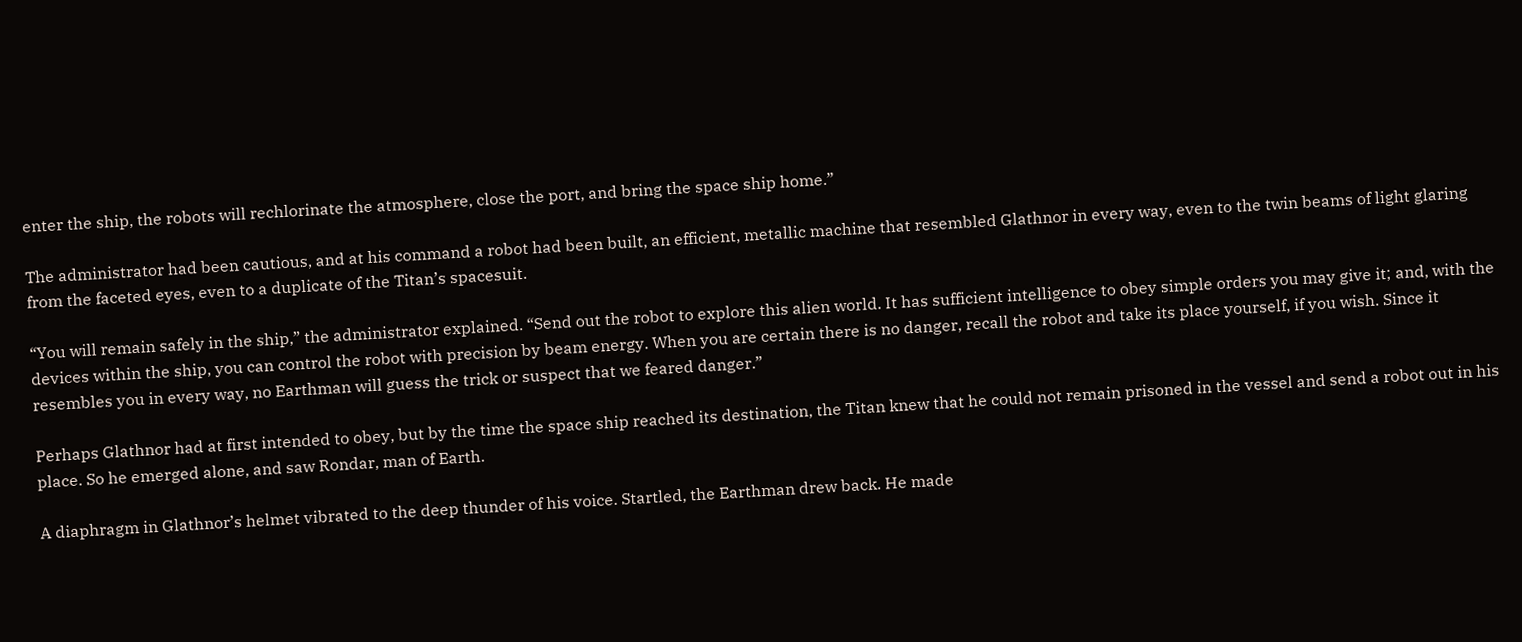enter the ship, the robots will rechlorinate the atmosphere, close the port, and bring the space ship home.”

The administrator had been cautious, and at his command a robot had been built, an efficient, metallic machine that resembled Glathnor in every way, even to the twin beams of light glaring from the faceted eyes, even to a duplicate of the Titan’s spacesuit.

“You will remain safely in the ship,” the administrator explained. “Send out the robot to explore this alien world. It has sufficient intelligence to obey simple orders you may give it; and, with the devices within the ship, you can control the robot with precision by beam energy. When you are certain there is no danger, recall the robot and take its place yourself, if you wish. Since it resembles you in every way, no Earthman will guess the trick or suspect that we feared danger.”

Perhaps Glathnor had at first intended to obey, but by the time the space ship reached its destination, the Titan knew that he could not remain prisoned in the vessel and send a robot out in his place. So he emerged alone, and saw Rondar, man of Earth.

A diaphragm in Glathnor’s helmet vibrated to the deep thunder of his voice. Startled, the Earthman drew back. He made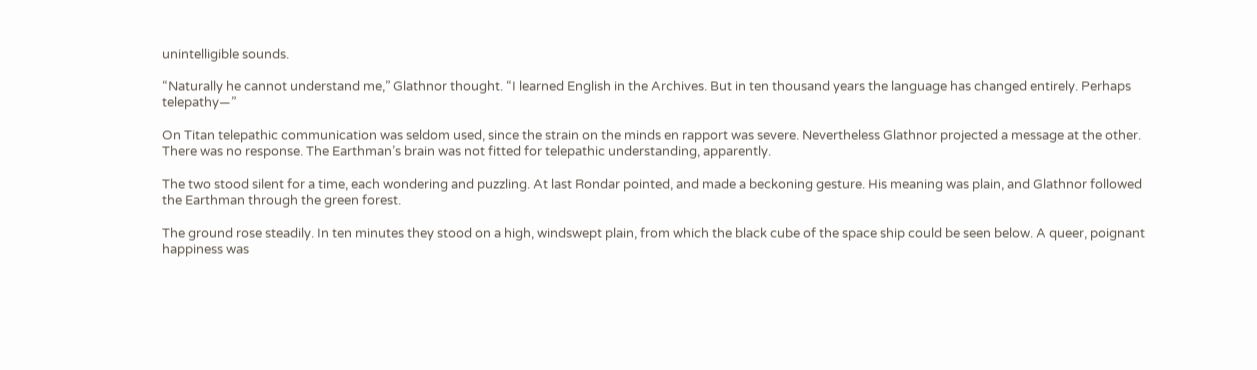unintelligible sounds.

“Naturally he cannot understand me,” Glathnor thought. “I learned English in the Archives. But in ten thousand years the language has changed entirely. Perhaps telepathy—”

On Titan telepathic communication was seldom used, since the strain on the minds en rapport was severe. Nevertheless Glathnor projected a message at the other. There was no response. The Earthman’s brain was not fitted for telepathic understanding, apparently.

The two stood silent for a time, each wondering and puzzling. At last Rondar pointed, and made a beckoning gesture. His meaning was plain, and Glathnor followed the Earthman through the green forest.

The ground rose steadily. In ten minutes they stood on a high, windswept plain, from which the black cube of the space ship could be seen below. A queer, poignant happiness was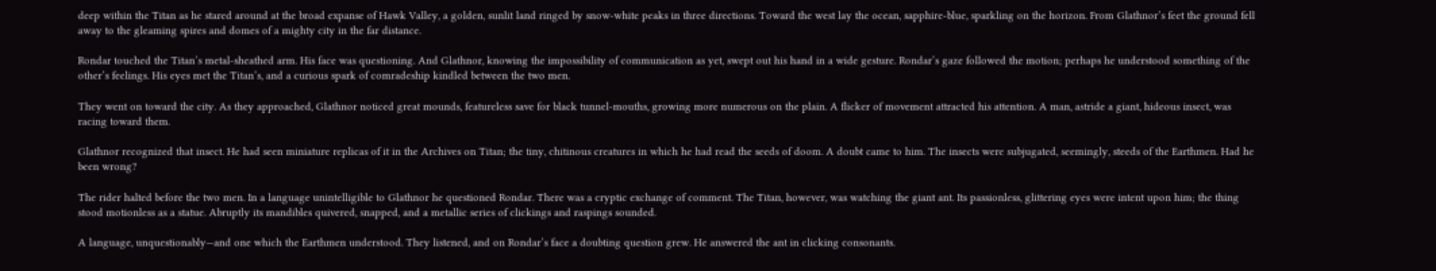deep within the Titan as he stared around at the broad expanse of Hawk Valley, a golden, sunlit land ringed by snow-white peaks in three directions. Toward the west lay the ocean, sapphire-blue, sparkling on the horizon. From Glathnor’s feet the ground fell away to the gleaming spires and domes of a mighty city in the far distance.

Rondar touched the Titan’s metal-sheathed arm. His face was questioning. And Glathnor, knowing the impossibility of communication as yet, swept out his hand in a wide gesture. Rondar’s gaze followed the motion; perhaps he understood something of the other’s feelings. His eyes met the Titan’s, and a curious spark of comradeship kindled between the two men.

They went on toward the city. As they approached, Glathnor noticed great mounds, featureless save for black tunnel-mouths, growing more numerous on the plain. A flicker of movement attracted his attention. A man, astride a giant, hideous insect, was racing toward them.

Glathnor recognized that insect. He had seen miniature replicas of it in the Archives on Titan; the tiny, chitinous creatures in which he had read the seeds of doom. A doubt came to him. The insects were subjugated, seemingly, steeds of the Earthmen. Had he been wrong?

The rider halted before the two men. In a language unintelligible to Glathnor he questioned Rondar. There was a cryptic exchange of comment. The Titan, however, was watching the giant ant. Its passionless, glittering eyes were intent upon him; the thing stood motionless as a statue. Abruptly its mandibles quivered, snapped, and a metallic series of clickings and raspings sounded.

A language, unquestionably—and one which the Earthmen understood. They listened, and on Rondar’s face a doubting question grew. He answered the ant in clicking consonants.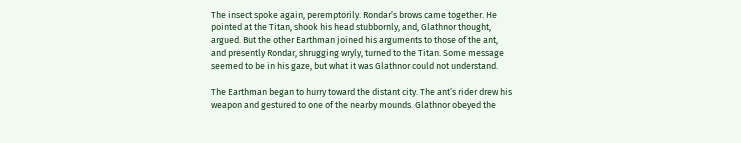The insect spoke again, peremptorily. Rondar’s brows came together. He pointed at the Titan, shook his head stubbornly, and, Glathnor thought, argued. But the other Earthman joined his arguments to those of the ant, and presently Rondar, shrugging wryly, turned to the Titan. Some message seemed to be in his gaze, but what it was Glathnor could not understand.

The Earthman began to hurry toward the distant city. The ant’s rider drew his weapon and gestured to one of the nearby mounds. Glathnor obeyed the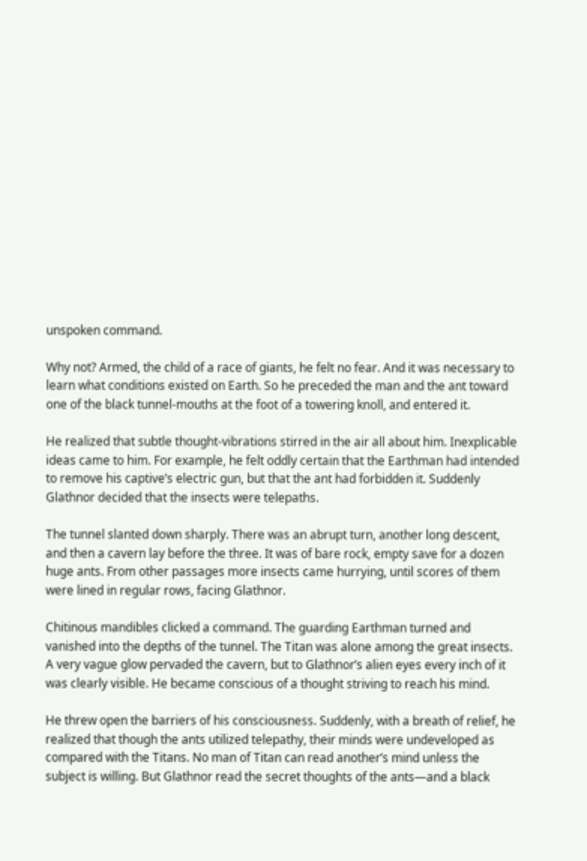unspoken command.

Why not? Armed, the child of a race of giants, he felt no fear. And it was necessary to learn what conditions existed on Earth. So he preceded the man and the ant toward one of the black tunnel-mouths at the foot of a towering knoll, and entered it.

He realized that subtle thought-vibrations stirred in the air all about him. Inexplicable ideas came to him. For example, he felt oddly certain that the Earthman had intended to remove his captive’s electric gun, but that the ant had forbidden it. Suddenly Glathnor decided that the insects were telepaths.

The tunnel slanted down sharply. There was an abrupt turn, another long descent, and then a cavern lay before the three. It was of bare rock, empty save for a dozen huge ants. From other passages more insects came hurrying, until scores of them were lined in regular rows, facing Glathnor.

Chitinous mandibles clicked a command. The guarding Earthman turned and vanished into the depths of the tunnel. The Titan was alone among the great insects. A very vague glow pervaded the cavern, but to Glathnor’s alien eyes every inch of it was clearly visible. He became conscious of a thought striving to reach his mind.

He threw open the barriers of his consciousness. Suddenly, with a breath of relief, he realized that though the ants utilized telepathy, their minds were undeveloped as compared with the Titans. No man of Titan can read another’s mind unless the subject is willing. But Glathnor read the secret thoughts of the ants—and a black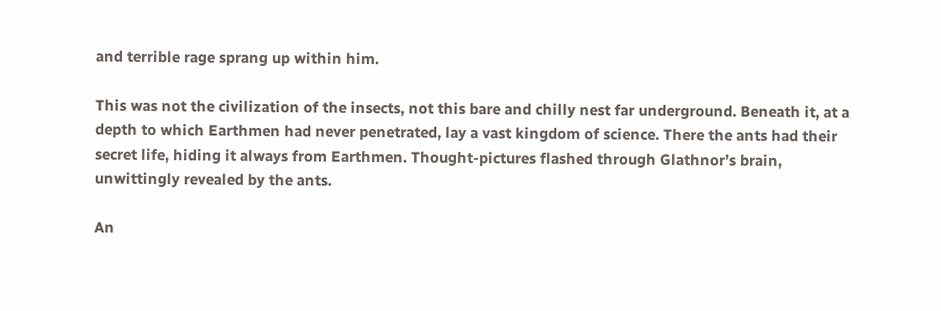and terrible rage sprang up within him.

This was not the civilization of the insects, not this bare and chilly nest far underground. Beneath it, at a depth to which Earthmen had never penetrated, lay a vast kingdom of science. There the ants had their secret life, hiding it always from Earthmen. Thought-pictures flashed through Glathnor’s brain, unwittingly revealed by the ants.

An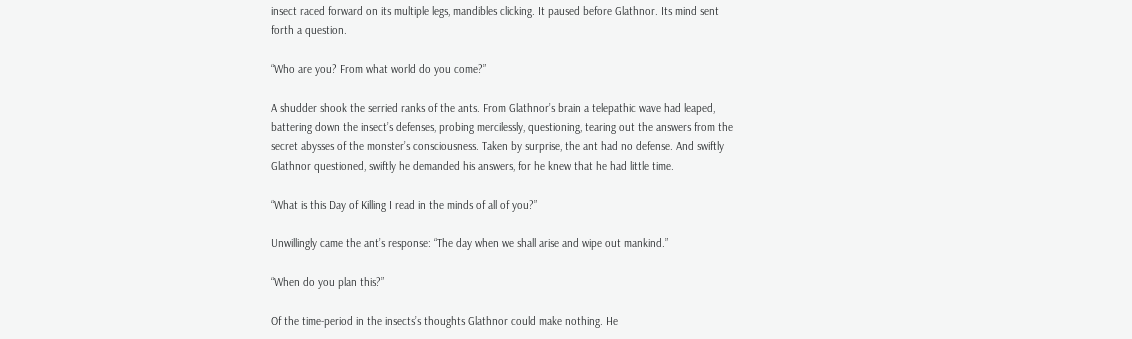insect raced forward on its multiple legs, mandibles clicking. It paused before Glathnor. Its mind sent forth a question.

“Who are you? From what world do you come?”

A shudder shook the serried ranks of the ants. From Glathnor’s brain a telepathic wave had leaped, battering down the insect’s defenses, probing mercilessly, questioning, tearing out the answers from the secret abysses of the monster’s consciousness. Taken by surprise, the ant had no defense. And swiftly Glathnor questioned, swiftly he demanded his answers, for he knew that he had little time.

“What is this Day of Killing I read in the minds of all of you?”

Unwillingly came the ant’s response: “The day when we shall arise and wipe out mankind.”

“When do you plan this?”

Of the time-period in the insects’s thoughts Glathnor could make nothing. He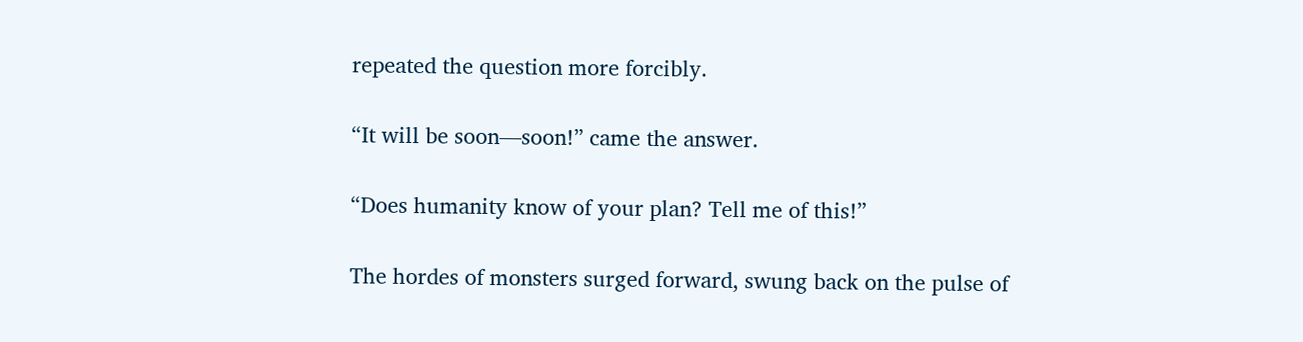repeated the question more forcibly.

“It will be soon—soon!” came the answer.

“Does humanity know of your plan? Tell me of this!”

The hordes of monsters surged forward, swung back on the pulse of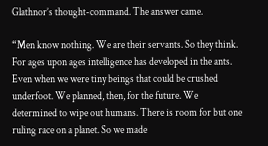Glathnor’s thought-command. The answer came.

“Men know nothing. We are their servants. So they think. For ages upon ages intelligence has developed in the ants. Even when we were tiny beings that could be crushed underfoot. We planned, then, for the future. We determined to wipe out humans. There is room for but one ruling race on a planet. So we made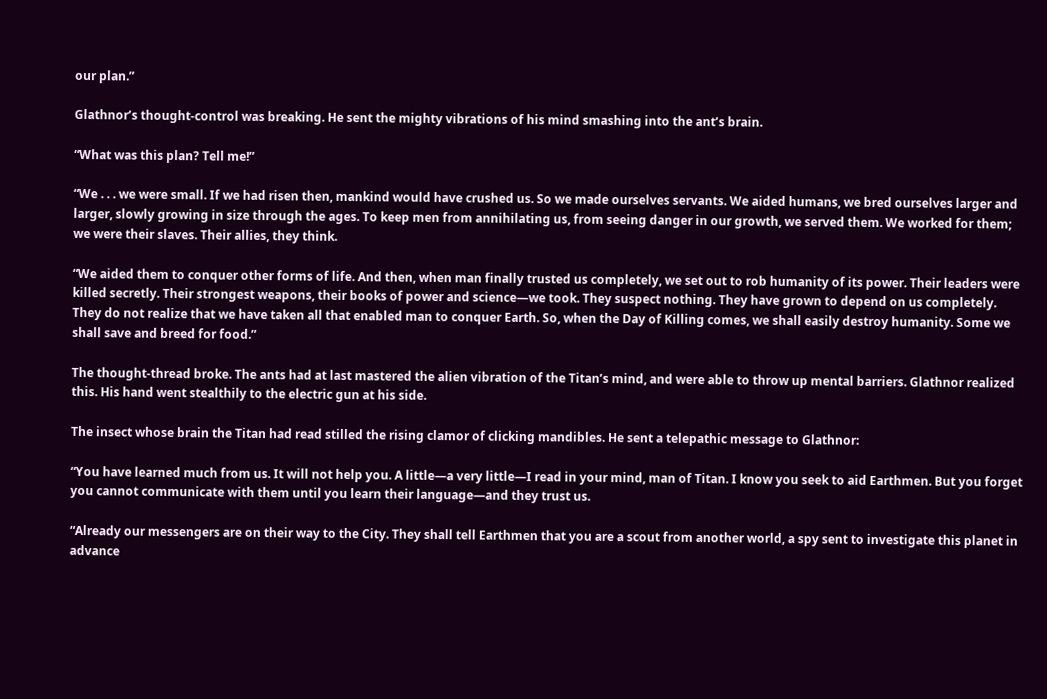our plan.”

Glathnor’s thought-control was breaking. He sent the mighty vibrations of his mind smashing into the ant’s brain.

“What was this plan? Tell me!”

“We . . . we were small. If we had risen then, mankind would have crushed us. So we made ourselves servants. We aided humans, we bred ourselves larger and larger, slowly growing in size through the ages. To keep men from annihilating us, from seeing danger in our growth, we served them. We worked for them; we were their slaves. Their allies, they think.

“We aided them to conquer other forms of life. And then, when man finally trusted us completely, we set out to rob humanity of its power. Their leaders were killed secretly. Their strongest weapons, their books of power and science—we took. They suspect nothing. They have grown to depend on us completely. They do not realize that we have taken all that enabled man to conquer Earth. So, when the Day of Killing comes, we shall easily destroy humanity. Some we shall save and breed for food.”

The thought-thread broke. The ants had at last mastered the alien vibration of the Titan’s mind, and were able to throw up mental barriers. Glathnor realized this. His hand went stealthily to the electric gun at his side.

The insect whose brain the Titan had read stilled the rising clamor of clicking mandibles. He sent a telepathic message to Glathnor:

“You have learned much from us. It will not help you. A little—a very little—I read in your mind, man of Titan. I know you seek to aid Earthmen. But you forget you cannot communicate with them until you learn their language—and they trust us.

“Already our messengers are on their way to the City. They shall tell Earthmen that you are a scout from another world, a spy sent to investigate this planet in advance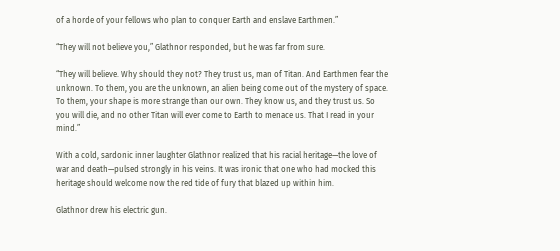of a horde of your fellows who plan to conquer Earth and enslave Earthmen.”

“They will not believe you,” Glathnor responded, but he was far from sure.

“They will believe. Why should they not? They trust us, man of Titan. And Earthmen fear the unknown. To them, you are the unknown, an alien being come out of the mystery of space. To them, your shape is more strange than our own. They know us, and they trust us. So you will die, and no other Titan will ever come to Earth to menace us. That I read in your mind.”

With a cold, sardonic inner laughter Glathnor realized that his racial heritage—the love of war and death—pulsed strongly in his veins. It was ironic that one who had mocked this heritage should welcome now the red tide of fury that blazed up within him.

Glathnor drew his electric gun.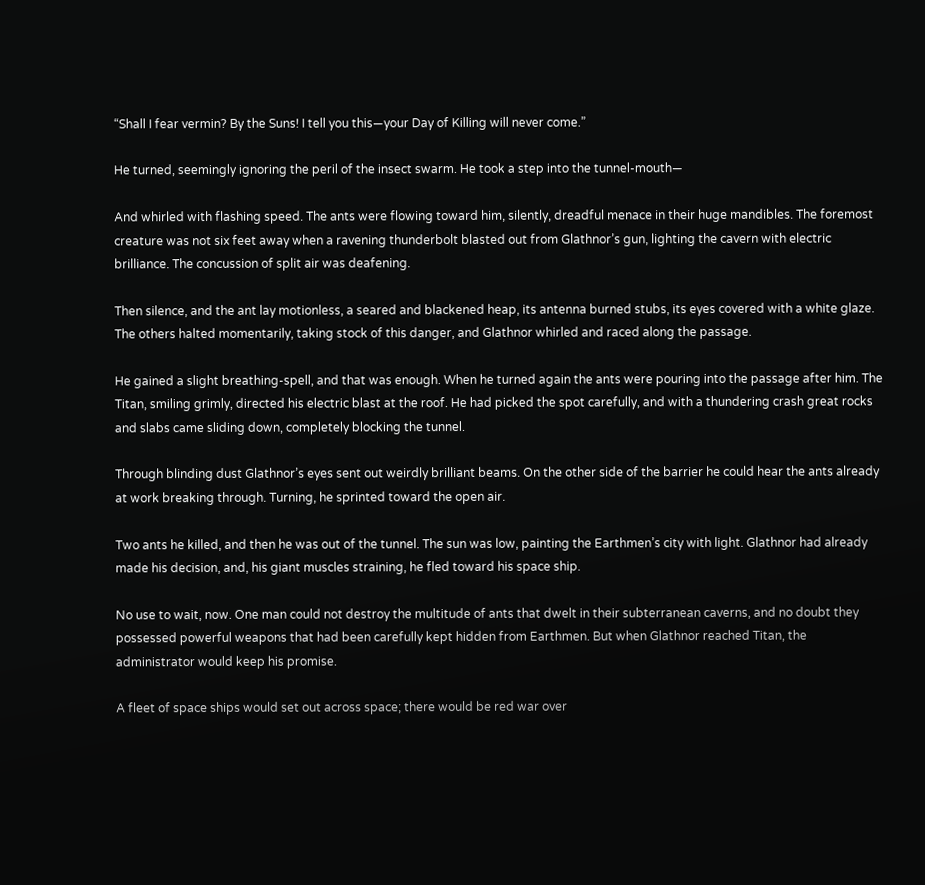“Shall I fear vermin? By the Suns! I tell you this—your Day of Killing will never come.”

He turned, seemingly ignoring the peril of the insect swarm. He took a step into the tunnel-mouth—

And whirled with flashing speed. The ants were flowing toward him, silently, dreadful menace in their huge mandibles. The foremost creature was not six feet away when a ravening thunderbolt blasted out from Glathnor’s gun, lighting the cavern with electric brilliance. The concussion of split air was deafening.

Then silence, and the ant lay motionless, a seared and blackened heap, its antenna burned stubs, its eyes covered with a white glaze. The others halted momentarily, taking stock of this danger, and Glathnor whirled and raced along the passage.

He gained a slight breathing-spell, and that was enough. When he turned again the ants were pouring into the passage after him. The Titan, smiling grimly, directed his electric blast at the roof. He had picked the spot carefully, and with a thundering crash great rocks and slabs came sliding down, completely blocking the tunnel.

Through blinding dust Glathnor’s eyes sent out weirdly brilliant beams. On the other side of the barrier he could hear the ants already at work breaking through. Turning, he sprinted toward the open air.

Two ants he killed, and then he was out of the tunnel. The sun was low, painting the Earthmen’s city with light. Glathnor had already made his decision, and, his giant muscles straining, he fled toward his space ship.

No use to wait, now. One man could not destroy the multitude of ants that dwelt in their subterranean caverns, and no doubt they possessed powerful weapons that had been carefully kept hidden from Earthmen. But when Glathnor reached Titan, the administrator would keep his promise.

A fleet of space ships would set out across space; there would be red war over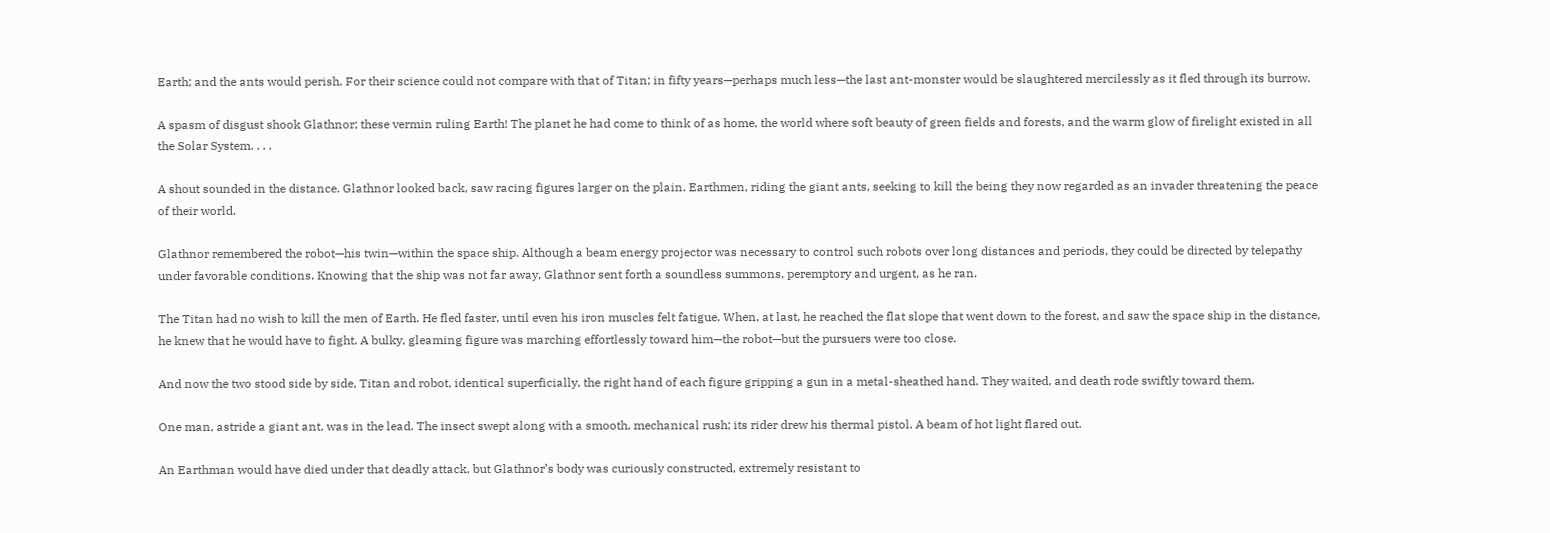Earth; and the ants would perish. For their science could not compare with that of Titan; in fifty years—perhaps much less—the last ant-monster would be slaughtered mercilessly as it fled through its burrow.

A spasm of disgust shook Glathnor; these vermin ruling Earth! The planet he had come to think of as home, the world where soft beauty of green fields and forests, and the warm glow of firelight existed in all the Solar System. . . .

A shout sounded in the distance. Glathnor looked back, saw racing figures larger on the plain. Earthmen, riding the giant ants, seeking to kill the being they now regarded as an invader threatening the peace of their world.

Glathnor remembered the robot—his twin—within the space ship. Although a beam energy projector was necessary to control such robots over long distances and periods, they could be directed by telepathy under favorable conditions. Knowing that the ship was not far away, Glathnor sent forth a soundless summons, peremptory and urgent, as he ran.

The Titan had no wish to kill the men of Earth. He fled faster, until even his iron muscles felt fatigue. When, at last, he reached the flat slope that went down to the forest, and saw the space ship in the distance, he knew that he would have to fight. A bulky, gleaming figure was marching effortlessly toward him—the robot—but the pursuers were too close.

And now the two stood side by side, Titan and robot, identical superficially, the right hand of each figure gripping a gun in a metal-sheathed hand. They waited, and death rode swiftly toward them.

One man, astride a giant ant, was in the lead. The insect swept along with a smooth, mechanical rush; its rider drew his thermal pistol. A beam of hot light flared out.

An Earthman would have died under that deadly attack, but Glathnor’s body was curiously constructed, extremely resistant to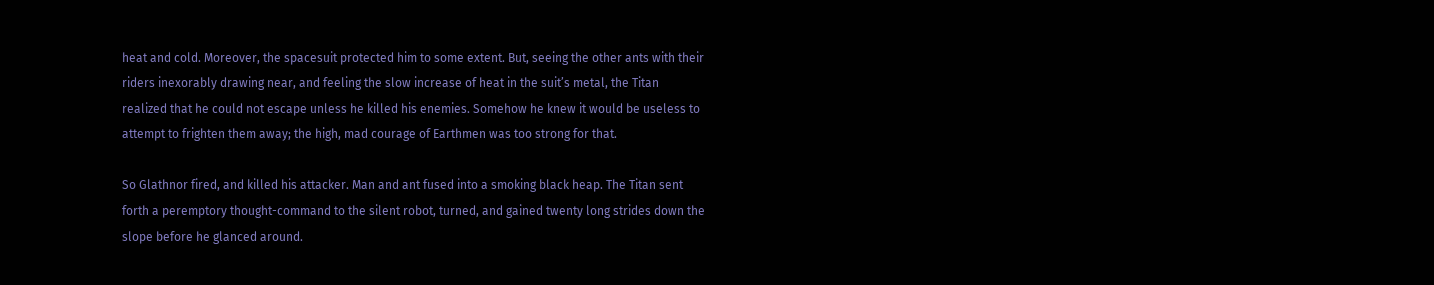heat and cold. Moreover, the spacesuit protected him to some extent. But, seeing the other ants with their riders inexorably drawing near, and feeling the slow increase of heat in the suit’s metal, the Titan realized that he could not escape unless he killed his enemies. Somehow he knew it would be useless to attempt to frighten them away; the high, mad courage of Earthmen was too strong for that.

So Glathnor fired, and killed his attacker. Man and ant fused into a smoking black heap. The Titan sent forth a peremptory thought-command to the silent robot, turned, and gained twenty long strides down the slope before he glanced around.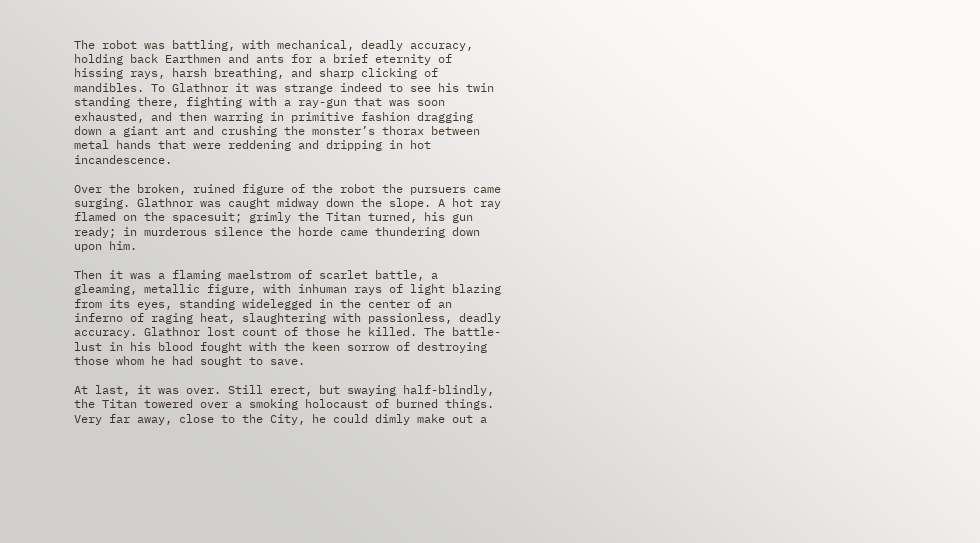The robot was battling, with mechanical, deadly accuracy, holding back Earthmen and ants for a brief eternity of hissing rays, harsh breathing, and sharp clicking of mandibles. To Glathnor it was strange indeed to see his twin standing there, fighting with a ray-gun that was soon exhausted, and then warring in primitive fashion dragging down a giant ant and crushing the monster’s thorax between metal hands that were reddening and dripping in hot incandescence.

Over the broken, ruined figure of the robot the pursuers came surging. Glathnor was caught midway down the slope. A hot ray flamed on the spacesuit; grimly the Titan turned, his gun ready; in murderous silence the horde came thundering down upon him.

Then it was a flaming maelstrom of scarlet battle, a gleaming, metallic figure, with inhuman rays of light blazing from its eyes, standing widelegged in the center of an inferno of raging heat, slaughtering with passionless, deadly accuracy. Glathnor lost count of those he killed. The battle-lust in his blood fought with the keen sorrow of destroying those whom he had sought to save.

At last, it was over. Still erect, but swaying half-blindly, the Titan towered over a smoking holocaust of burned things. Very far away, close to the City, he could dimly make out a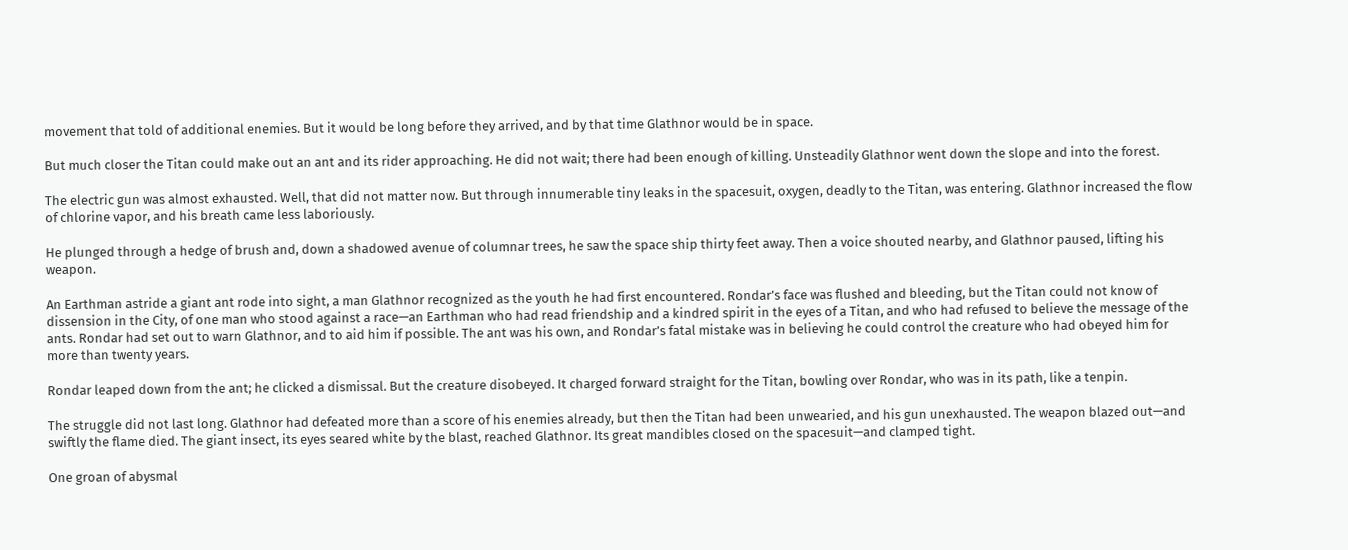movement that told of additional enemies. But it would be long before they arrived, and by that time Glathnor would be in space.

But much closer the Titan could make out an ant and its rider approaching. He did not wait; there had been enough of killing. Unsteadily Glathnor went down the slope and into the forest.

The electric gun was almost exhausted. Well, that did not matter now. But through innumerable tiny leaks in the spacesuit, oxygen, deadly to the Titan, was entering. Glathnor increased the flow of chlorine vapor, and his breath came less laboriously.

He plunged through a hedge of brush and, down a shadowed avenue of columnar trees, he saw the space ship thirty feet away. Then a voice shouted nearby, and Glathnor paused, lifting his weapon.

An Earthman astride a giant ant rode into sight, a man Glathnor recognized as the youth he had first encountered. Rondar’s face was flushed and bleeding, but the Titan could not know of dissension in the City, of one man who stood against a race—an Earthman who had read friendship and a kindred spirit in the eyes of a Titan, and who had refused to believe the message of the ants. Rondar had set out to warn Glathnor, and to aid him if possible. The ant was his own, and Rondar’s fatal mistake was in believing he could control the creature who had obeyed him for more than twenty years.

Rondar leaped down from the ant; he clicked a dismissal. But the creature disobeyed. It charged forward straight for the Titan, bowling over Rondar, who was in its path, like a tenpin.

The struggle did not last long. Glathnor had defeated more than a score of his enemies already, but then the Titan had been unwearied, and his gun unexhausted. The weapon blazed out—and swiftly the flame died. The giant insect, its eyes seared white by the blast, reached Glathnor. Its great mandibles closed on the spacesuit—and clamped tight.

One groan of abysmal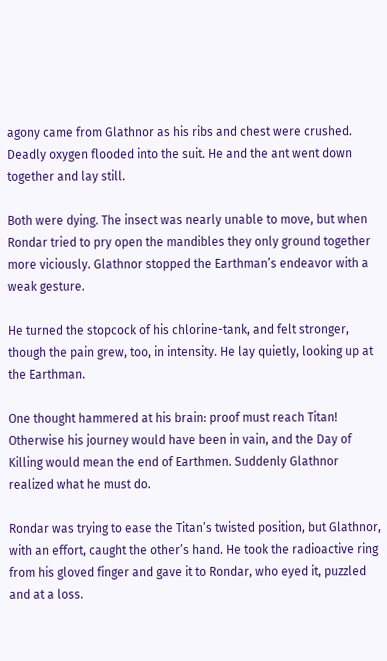agony came from Glathnor as his ribs and chest were crushed. Deadly oxygen flooded into the suit. He and the ant went down together and lay still.

Both were dying. The insect was nearly unable to move, but when Rondar tried to pry open the mandibles they only ground together more viciously. Glathnor stopped the Earthman’s endeavor with a weak gesture.

He turned the stopcock of his chlorine-tank, and felt stronger, though the pain grew, too, in intensity. He lay quietly, looking up at the Earthman.

One thought hammered at his brain: proof must reach Titan! Otherwise his journey would have been in vain, and the Day of Killing would mean the end of Earthmen. Suddenly Glathnor realized what he must do.

Rondar was trying to ease the Titan’s twisted position, but Glathnor, with an effort, caught the other’s hand. He took the radioactive ring from his gloved finger and gave it to Rondar, who eyed it, puzzled and at a loss.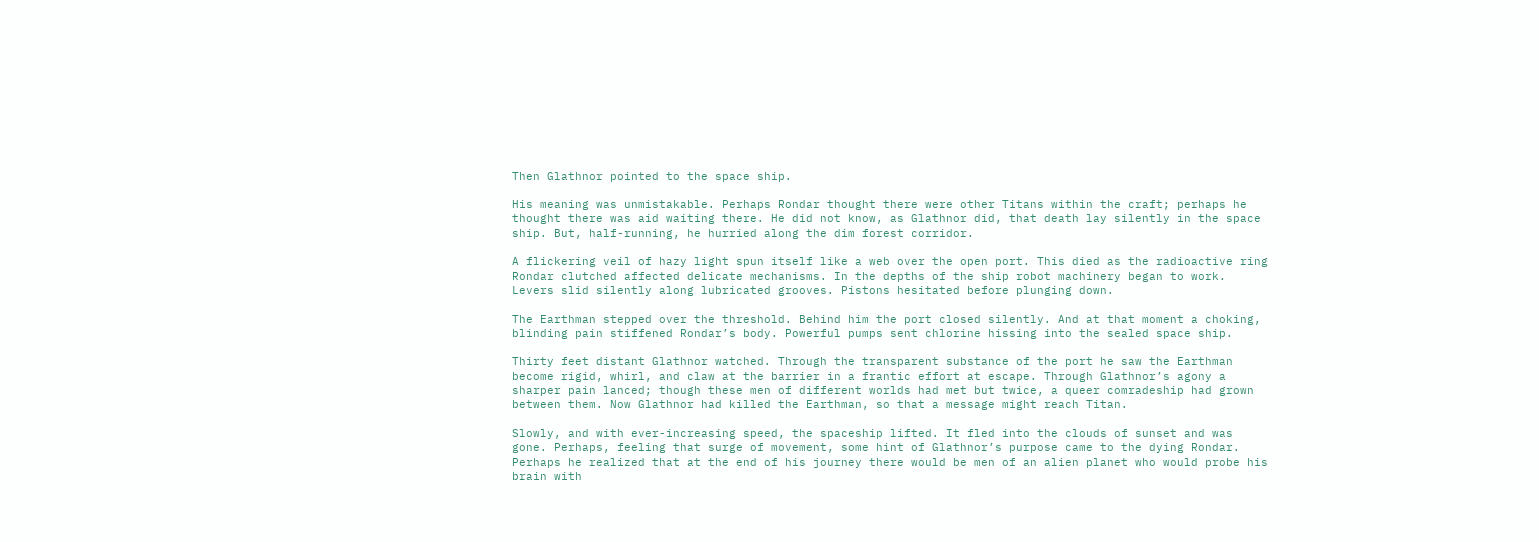Then Glathnor pointed to the space ship.

His meaning was unmistakable. Perhaps Rondar thought there were other Titans within the craft; perhaps he thought there was aid waiting there. He did not know, as Glathnor did, that death lay silently in the space ship. But, half-running, he hurried along the dim forest corridor.

A flickering veil of hazy light spun itself like a web over the open port. This died as the radioactive ring Rondar clutched affected delicate mechanisms. In the depths of the ship robot machinery began to work. Levers slid silently along lubricated grooves. Pistons hesitated before plunging down.

The Earthman stepped over the threshold. Behind him the port closed silently. And at that moment a choking, blinding pain stiffened Rondar’s body. Powerful pumps sent chlorine hissing into the sealed space ship.

Thirty feet distant Glathnor watched. Through the transparent substance of the port he saw the Earthman become rigid, whirl, and claw at the barrier in a frantic effort at escape. Through Glathnor’s agony a sharper pain lanced; though these men of different worlds had met but twice, a queer comradeship had grown between them. Now Glathnor had killed the Earthman, so that a message might reach Titan.

Slowly, and with ever-increasing speed, the spaceship lifted. It fled into the clouds of sunset and was gone. Perhaps, feeling that surge of movement, some hint of Glathnor’s purpose came to the dying Rondar. Perhaps he realized that at the end of his journey there would be men of an alien planet who would probe his brain with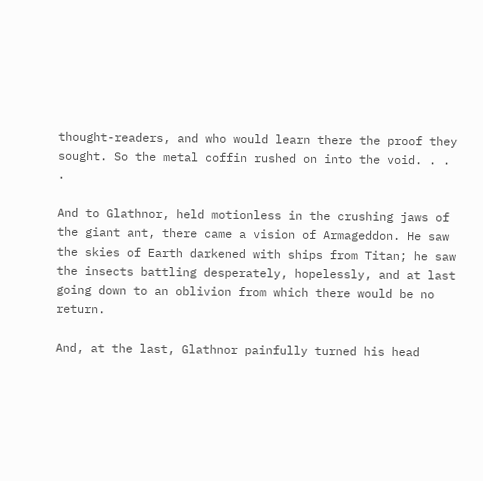thought-readers, and who would learn there the proof they sought. So the metal coffin rushed on into the void. . . .

And to Glathnor, held motionless in the crushing jaws of the giant ant, there came a vision of Armageddon. He saw the skies of Earth darkened with ships from Titan; he saw the insects battling desperately, hopelessly, and at last going down to an oblivion from which there would be no return.

And, at the last, Glathnor painfully turned his head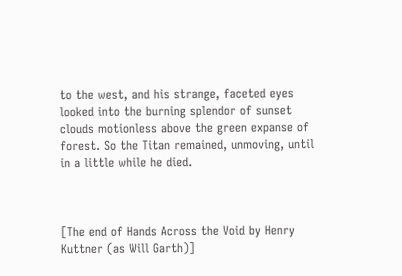to the west, and his strange, faceted eyes looked into the burning splendor of sunset clouds motionless above the green expanse of forest. So the Titan remained, unmoving, until in a little while he died.



[The end of Hands Across the Void by Henry Kuttner (as Will Garth)]